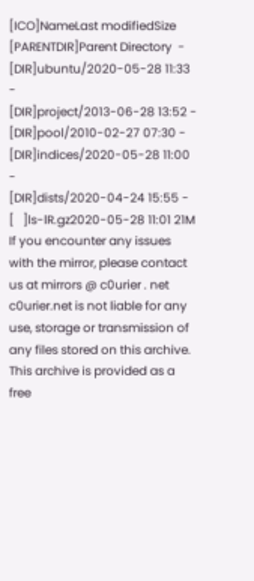[ICO]NameLast modifiedSize
[PARENTDIR]Parent Directory  -
[DIR]ubuntu/2020-05-28 11:33 -
[DIR]project/2013-06-28 13:52 -
[DIR]pool/2010-02-27 07:30 -
[DIR]indices/2020-05-28 11:00 -
[DIR]dists/2020-04-24 15:55 -
[   ]ls-lR.gz2020-05-28 11:01 21M
If you encounter any issues with the mirror, please contact us at mirrors @ c0urier . net
c0urier.net is not liable for any use, storage or transmission of any files stored on this archive. This archive is provided as a free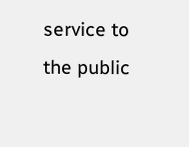service to the public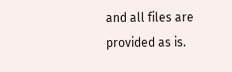and all files are provided as is.